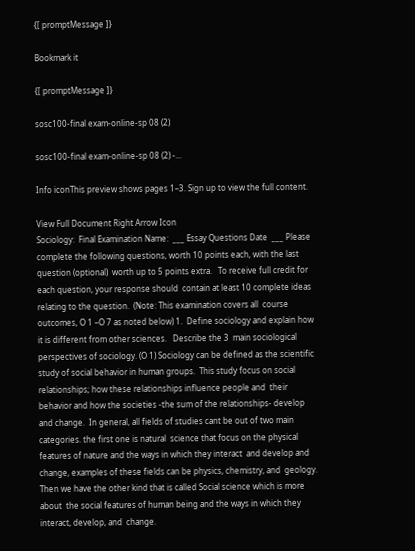{[ promptMessage ]}

Bookmark it

{[ promptMessage ]}

sosc100-final exam-online-sp 08 (2)

sosc100-final exam-online-sp 08 (2) -...

Info iconThis preview shows pages 1–3. Sign up to view the full content.

View Full Document Right Arrow Icon
Sociology:  Final Examination Name:  ___ Essay Questions Date  ___ Please complete the following questions, worth 10 points each, with the last question (optional)  worth up to 5 points extra.   To receive full credit for each question, your response should  contain at least 10 complete ideas relating to the question.  (Note: This examination covers all  course outcomes, O 1 –O 7 as noted below) 1.  Define sociology and explain how it is different from other sciences.   Describe the 3  main sociological perspectives of sociology. (O 1) Sociology can be defined as the scientific study of social behavior in human groups.  This study focus on social relationships; how these relationships influence people and  their behavior and how the societies -the sum of the relationships- develop and change.  In general, all fields of studies cant be out of two main categories. the first one is natural  science that focus on the physical features of nature and the ways in which they interact  and develop and change, examples of these fields can be physics, chemistry, and  geology. Then we have the other kind that is called Social science which is more about  the social features of human being and the ways in which they interact, develop, and  change.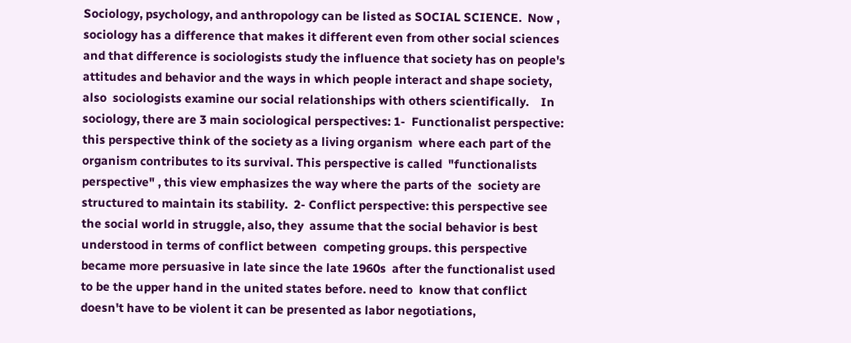Sociology, psychology, and anthropology can be listed as SOCIAL SCIENCE.  Now , sociology has a difference that makes it different even from other social sciences  and that difference is sociologists study the influence that society has on people's  attitudes and behavior and the ways in which people interact and shape society, also  sociologists examine our social relationships with others scientifically.    In sociology, there are 3 main sociological perspectives: 1-  Functionalist perspective: this perspective think of the society as a living organism  where each part of the organism contributes to its survival. This perspective is called  "functionalists perspective" , this view emphasizes the way where the parts of the  society are structured to maintain its stability.  2- Conflict perspective: this perspective see the social world in struggle, also, they  assume that the social behavior is best understood in terms of conflict between  competing groups. this perspective became more persuasive in late since the late 1960s  after the functionalist used to be the upper hand in the united states before. need to  know that conflict doesn't have to be violent it can be presented as labor negotiations,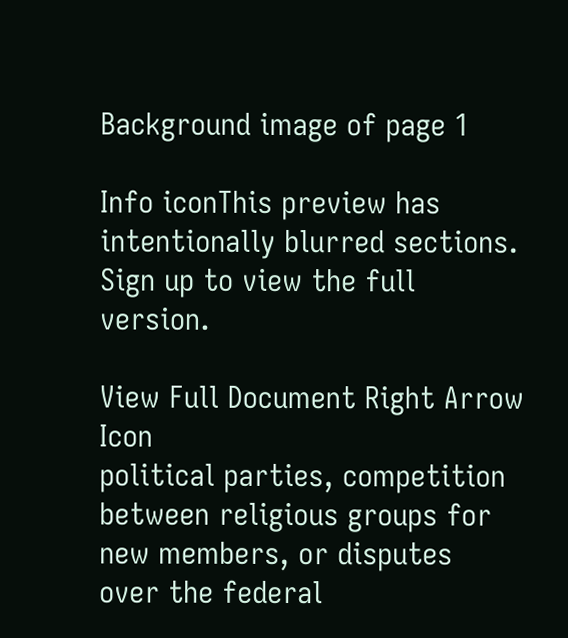Background image of page 1

Info iconThis preview has intentionally blurred sections. Sign up to view the full version.

View Full Document Right Arrow Icon
political parties, competition between religious groups for new members, or disputes  over the federal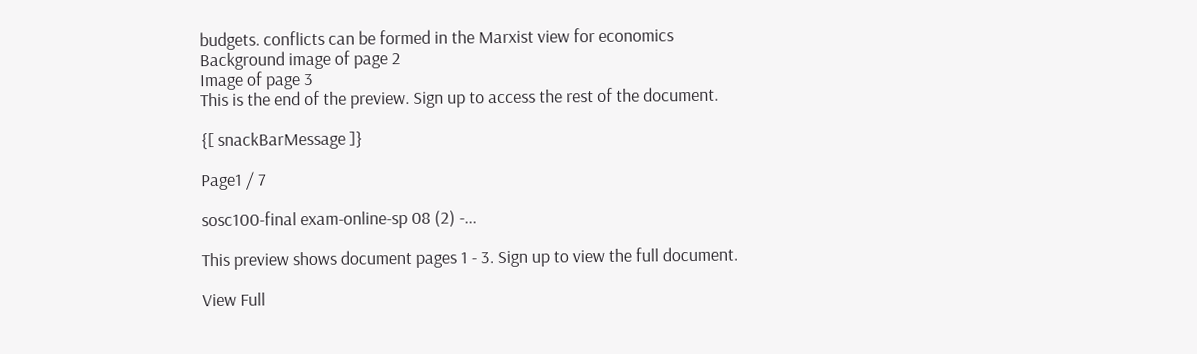budgets. conflicts can be formed in the Marxist view for economics
Background image of page 2
Image of page 3
This is the end of the preview. Sign up to access the rest of the document.

{[ snackBarMessage ]}

Page1 / 7

sosc100-final exam-online-sp 08 (2) -...

This preview shows document pages 1 - 3. Sign up to view the full document.

View Full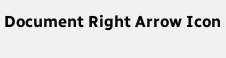Document Right Arrow Icon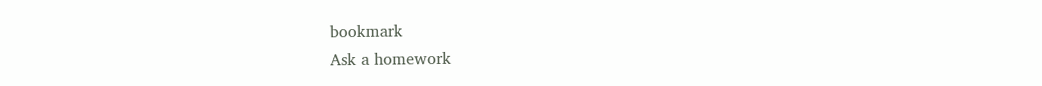bookmark
Ask a homework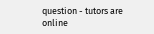question - tutors are online